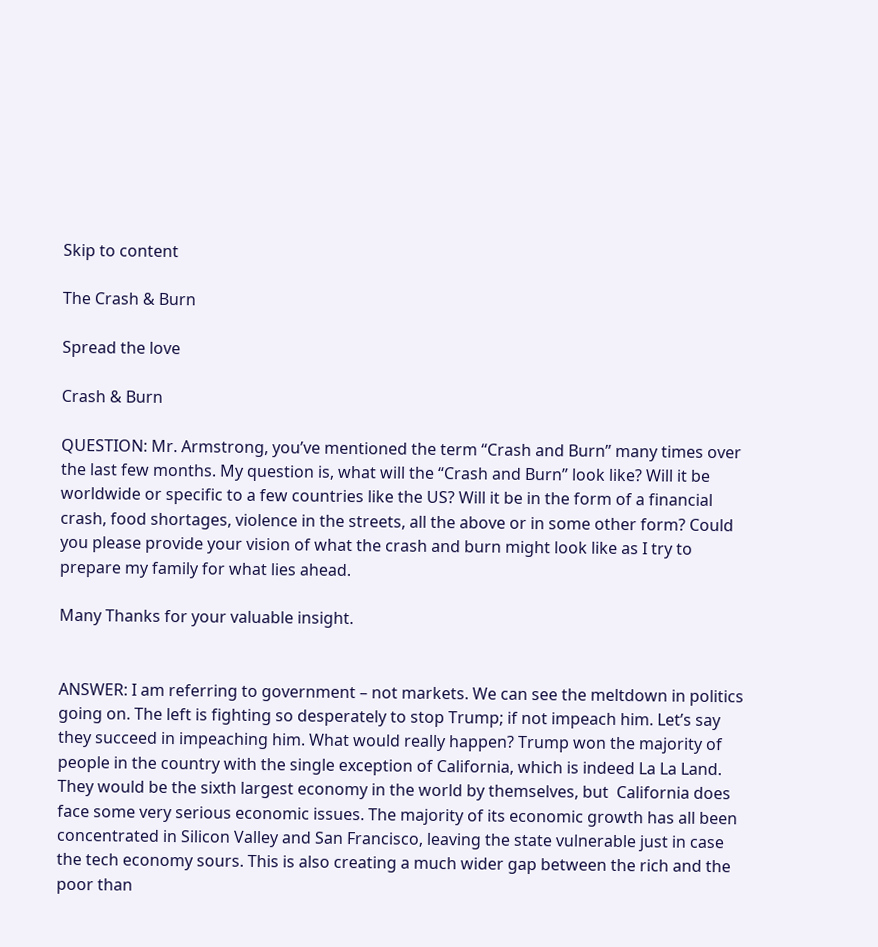Skip to content

The Crash & Burn

Spread the love

Crash & Burn

QUESTION: Mr. Armstrong, you’ve mentioned the term “Crash and Burn” many times over the last few months. My question is, what will the “Crash and Burn” look like? Will it be worldwide or specific to a few countries like the US? Will it be in the form of a financial crash, food shortages, violence in the streets, all the above or in some other form? Could you please provide your vision of what the crash and burn might look like as I try to prepare my family for what lies ahead.

Many Thanks for your valuable insight.


ANSWER: I am referring to government – not markets. We can see the meltdown in politics going on. The left is fighting so desperately to stop Trump; if not impeach him. Let’s say they succeed in impeaching him. What would really happen? Trump won the majority of people in the country with the single exception of California, which is indeed La La Land. They would be the sixth largest economy in the world by themselves, but  California does face some very serious economic issues. The majority of its economic growth has all been concentrated in Silicon Valley and San Francisco, leaving the state vulnerable just in case the tech economy sours. This is also creating a much wider gap between the rich and the poor than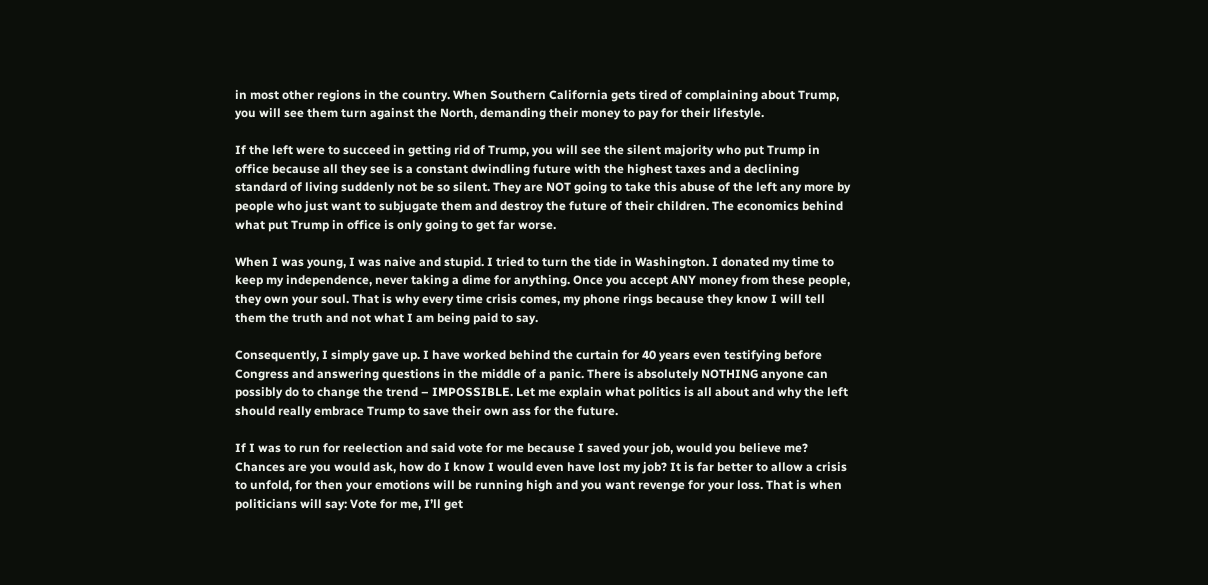in most other regions in the country. When Southern California gets tired of complaining about Trump, you will see them turn against the North, demanding their money to pay for their lifestyle.

If the left were to succeed in getting rid of Trump, you will see the silent majority who put Trump in office because all they see is a constant dwindling future with the highest taxes and a declining standard of living suddenly not be so silent. They are NOT going to take this abuse of the left any more by people who just want to subjugate them and destroy the future of their children. The economics behind what put Trump in office is only going to get far worse.

When I was young, I was naive and stupid. I tried to turn the tide in Washington. I donated my time to keep my independence, never taking a dime for anything. Once you accept ANY money from these people, they own your soul. That is why every time crisis comes, my phone rings because they know I will tell them the truth and not what I am being paid to say.

Consequently, I simply gave up. I have worked behind the curtain for 40 years even testifying before Congress and answering questions in the middle of a panic. There is absolutely NOTHING anyone can possibly do to change the trend – IMPOSSIBLE. Let me explain what politics is all about and why the left should really embrace Trump to save their own ass for the future.

If I was to run for reelection and said vote for me because I saved your job, would you believe me? Chances are you would ask, how do I know I would even have lost my job? It is far better to allow a crisis to unfold, for then your emotions will be running high and you want revenge for your loss. That is when politicians will say: Vote for me, I’ll get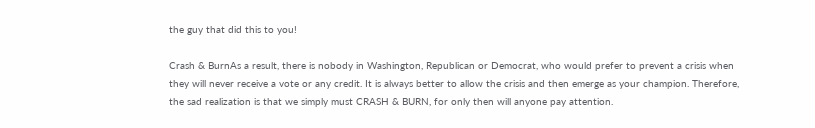the guy that did this to you!

Crash & BurnAs a result, there is nobody in Washington, Republican or Democrat, who would prefer to prevent a crisis when they will never receive a vote or any credit. It is always better to allow the crisis and then emerge as your champion. Therefore, the sad realization is that we simply must CRASH & BURN, for only then will anyone pay attention.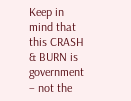Keep in mind that this CRASH & BURN is government – not the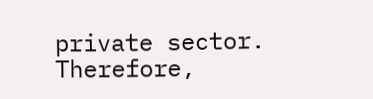private sector. Therefore,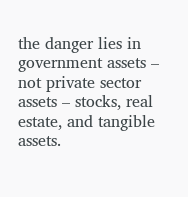the danger lies in government assets – not private sector assets – stocks, real estate, and tangible assets.